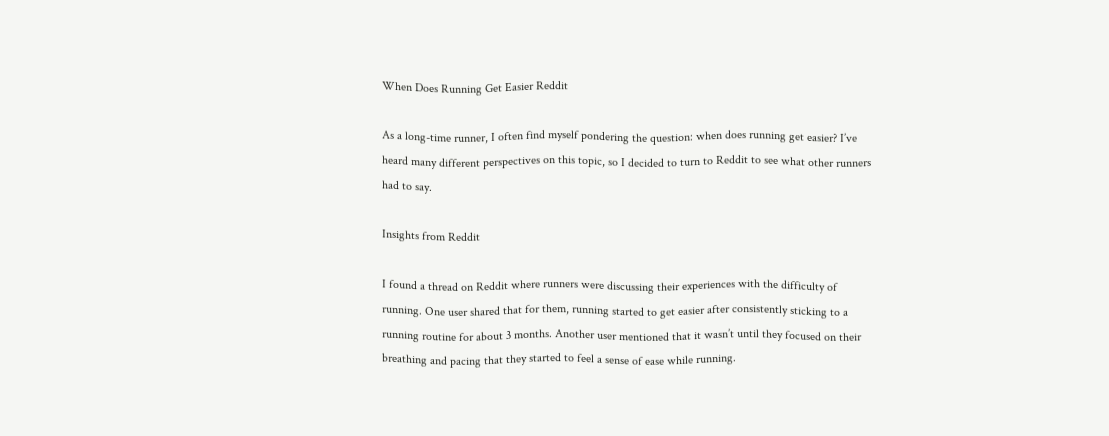When Does Running Get Easier Reddit

As a long-time runner, I often find myself pondering the question: when does running get easier? I’ve heard many different perspectives on this topic, so I decided to turn to Reddit to see what other runners had to say.

Insights from Reddit

I found a thread on Reddit where runners were discussing their experiences with the difficulty of running. One user shared that for them, running started to get easier after consistently sticking to a running routine for about 3 months. Another user mentioned that it wasn’t until they focused on their breathing and pacing that they started to feel a sense of ease while running.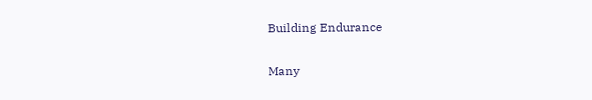Building Endurance

Many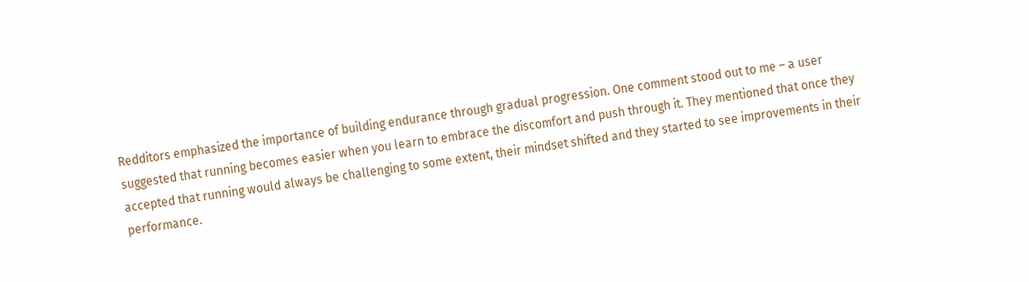Redditors emphasized the importance of building endurance through gradual progression. One comment stood out to me – a user suggested that running becomes easier when you learn to embrace the discomfort and push through it. They mentioned that once they accepted that running would always be challenging to some extent, their mindset shifted and they started to see improvements in their performance.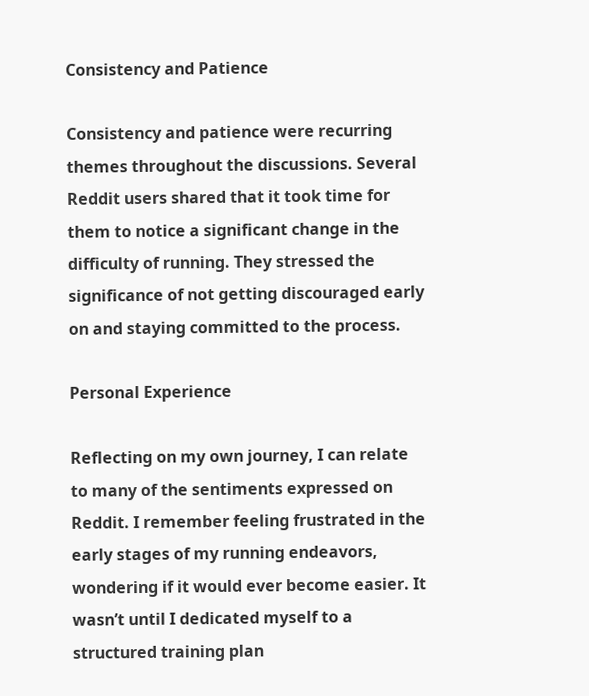Consistency and Patience

Consistency and patience were recurring themes throughout the discussions. Several Reddit users shared that it took time for them to notice a significant change in the difficulty of running. They stressed the significance of not getting discouraged early on and staying committed to the process.

Personal Experience

Reflecting on my own journey, I can relate to many of the sentiments expressed on Reddit. I remember feeling frustrated in the early stages of my running endeavors, wondering if it would ever become easier. It wasn’t until I dedicated myself to a structured training plan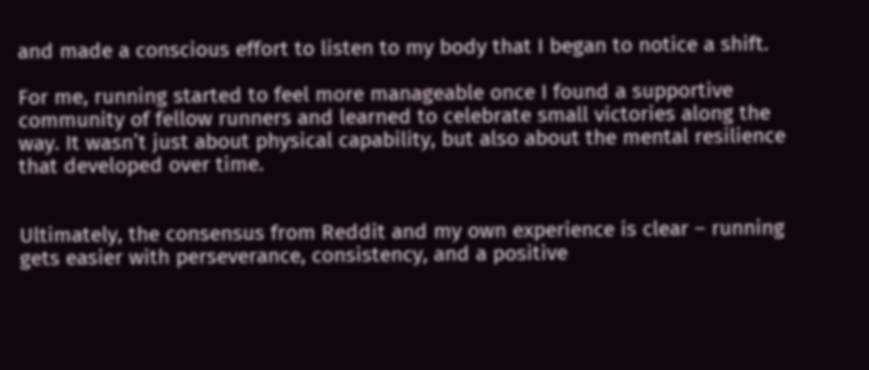and made a conscious effort to listen to my body that I began to notice a shift.

For me, running started to feel more manageable once I found a supportive community of fellow runners and learned to celebrate small victories along the way. It wasn’t just about physical capability, but also about the mental resilience that developed over time.


Ultimately, the consensus from Reddit and my own experience is clear – running gets easier with perseverance, consistency, and a positive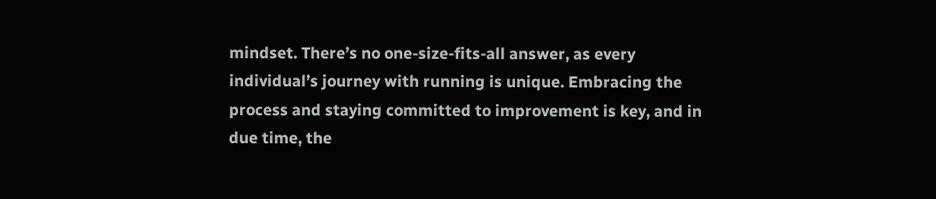mindset. There’s no one-size-fits-all answer, as every individual’s journey with running is unique. Embracing the process and staying committed to improvement is key, and in due time, the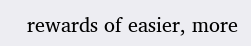rewards of easier, more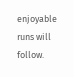enjoyable runs will follow.